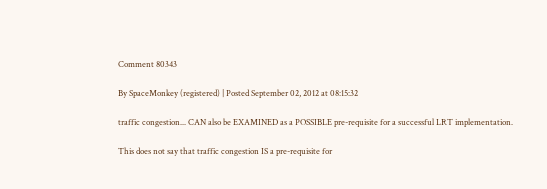Comment 80343

By SpaceMonkey (registered) | Posted September 02, 2012 at 08:15:32

traffic congestion... CAN also be EXAMINED as a POSSIBLE pre-requisite for a successful LRT implementation.

This does not say that traffic congestion IS a pre-requisite for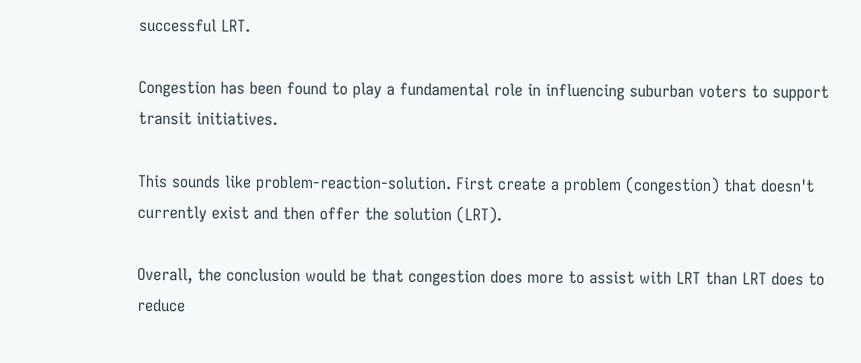successful LRT.

Congestion has been found to play a fundamental role in influencing suburban voters to support transit initiatives.

This sounds like problem-reaction-solution. First create a problem (congestion) that doesn't currently exist and then offer the solution (LRT).

Overall, the conclusion would be that congestion does more to assist with LRT than LRT does to reduce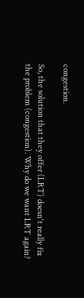congestion.

So, the solution that they offer (LRT) doesn't really fix the problem (congestion). Why do we want LRT again?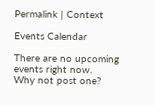Permalink | Context

Events Calendar

There are no upcoming events right now.
Why not post one?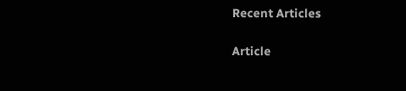Recent Articles

Article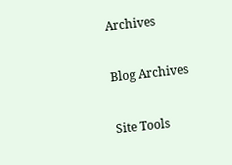Archives

Blog Archives

Site Tools